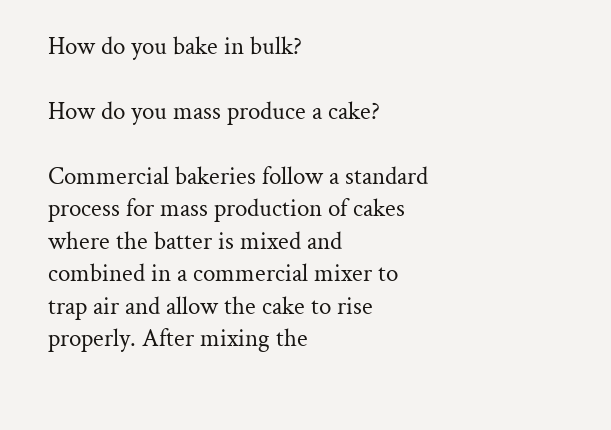How do you bake in bulk?

How do you mass produce a cake?

Commercial bakeries follow a standard process for mass production of cakes where the batter is mixed and combined in a commercial mixer to trap air and allow the cake to rise properly. After mixing the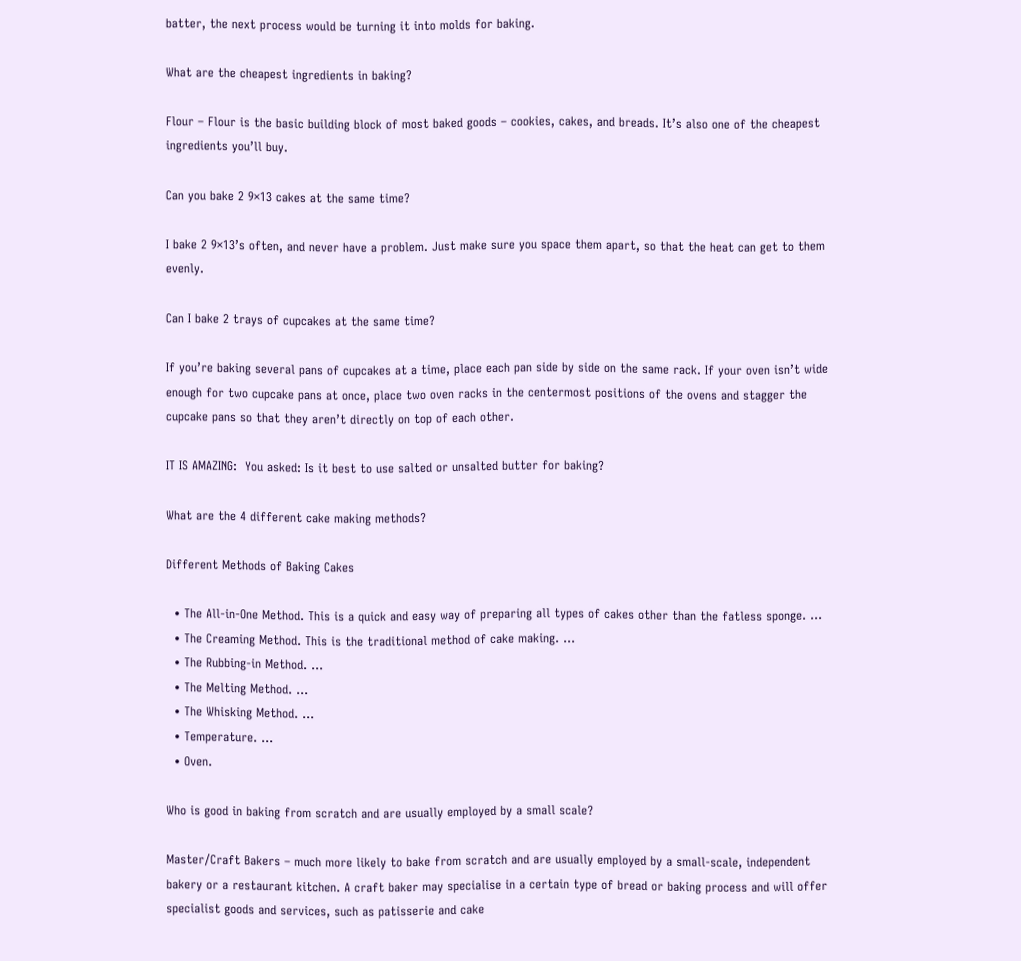batter, the next process would be turning it into molds for baking.

What are the cheapest ingredients in baking?

Flour – Flour is the basic building block of most baked goods – cookies, cakes, and breads. It’s also one of the cheapest ingredients you’ll buy.

Can you bake 2 9×13 cakes at the same time?

I bake 2 9×13’s often, and never have a problem. Just make sure you space them apart, so that the heat can get to them evenly.

Can I bake 2 trays of cupcakes at the same time?

If you’re baking several pans of cupcakes at a time, place each pan side by side on the same rack. If your oven isn’t wide enough for two cupcake pans at once, place two oven racks in the centermost positions of the ovens and stagger the cupcake pans so that they aren’t directly on top of each other.

IT IS AMAZING:  You asked: Is it best to use salted or unsalted butter for baking?

What are the 4 different cake making methods?

Different Methods of Baking Cakes

  • The All-in-One Method. This is a quick and easy way of preparing all types of cakes other than the fatless sponge. …
  • The Creaming Method. This is the traditional method of cake making. …
  • The Rubbing-in Method. …
  • The Melting Method. …
  • The Whisking Method. …
  • Temperature. …
  • Oven.

Who is good in baking from scratch and are usually employed by a small scale?

Master/Craft Bakers – much more likely to bake from scratch and are usually employed by a small-scale, independent bakery or a restaurant kitchen. A craft baker may specialise in a certain type of bread or baking process and will offer specialist goods and services, such as patisserie and cake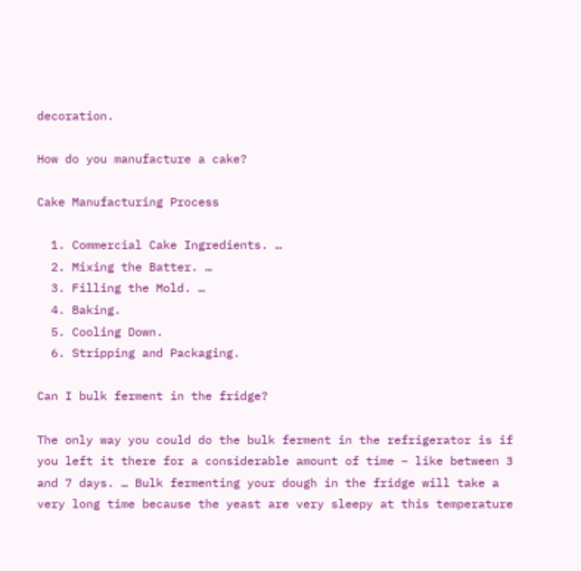decoration.

How do you manufacture a cake?

Cake Manufacturing Process

  1. Commercial Cake Ingredients. …
  2. Mixing the Batter. …
  3. Filling the Mold. …
  4. Baking.
  5. Cooling Down.
  6. Stripping and Packaging.

Can I bulk ferment in the fridge?

The only way you could do the bulk ferment in the refrigerator is if you left it there for a considerable amount of time – like between 3 and 7 days. … Bulk fermenting your dough in the fridge will take a very long time because the yeast are very sleepy at this temperature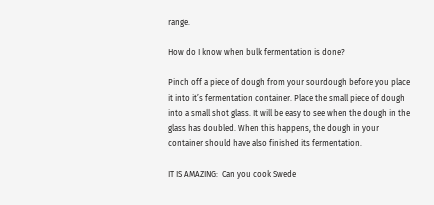range.

How do I know when bulk fermentation is done?

Pinch off a piece of dough from your sourdough before you place it into it’s fermentation container. Place the small piece of dough into a small shot glass. It will be easy to see when the dough in the glass has doubled. When this happens, the dough in your container should have also finished its fermentation.

IT IS AMAZING:  Can you cook Swede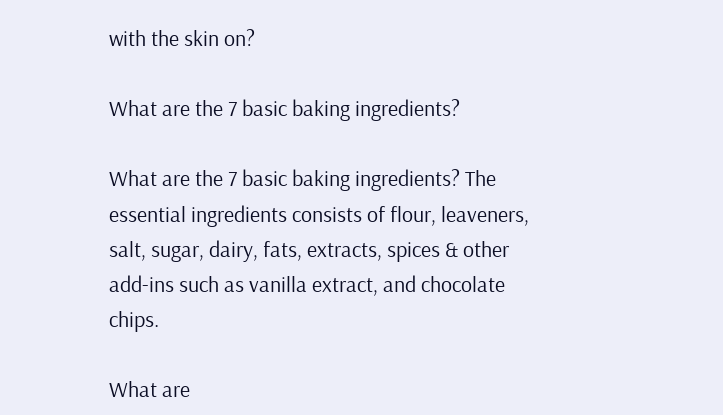with the skin on?

What are the 7 basic baking ingredients?

What are the 7 basic baking ingredients? The essential ingredients consists of flour, leaveners, salt, sugar, dairy, fats, extracts, spices & other add-ins such as vanilla extract, and chocolate chips.

What are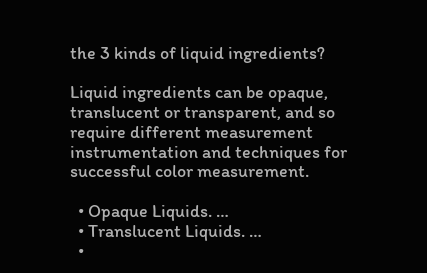the 3 kinds of liquid ingredients?

Liquid ingredients can be opaque, translucent or transparent, and so require different measurement instrumentation and techniques for successful color measurement.

  • Opaque Liquids. …
  • Translucent Liquids. …
  •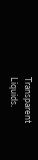Transparent Liquids.